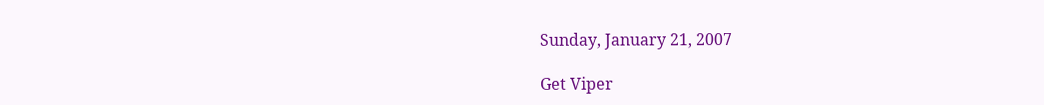Sunday, January 21, 2007

Get Viper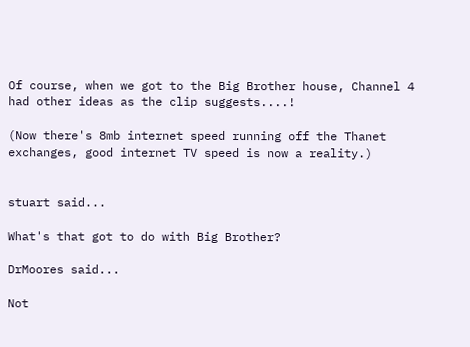Of course, when we got to the Big Brother house, Channel 4 had other ideas as the clip suggests....!

(Now there's 8mb internet speed running off the Thanet exchanges, good internet TV speed is now a reality.)


stuart said...

What's that got to do with Big Brother?

DrMoores said...

Not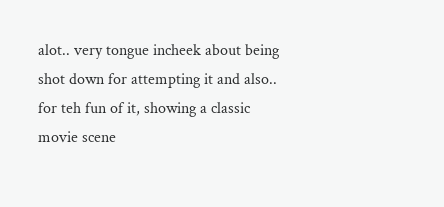alot.. very tongue incheek about being shot down for attempting it and also.. for teh fun of it, showing a classic movie scene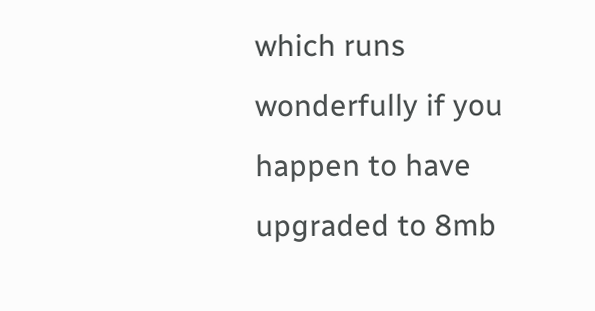which runs wonderfully if you happen to have upgraded to 8mb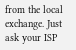from the local exchange. Just ask your ISP